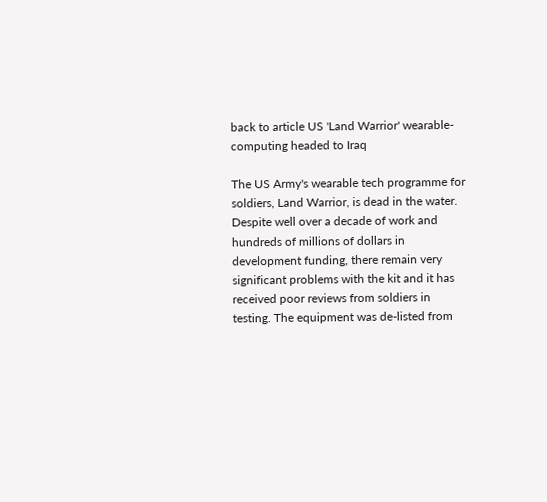back to article US 'Land Warrior' wearable-computing headed to Iraq

The US Army's wearable tech programme for soldiers, Land Warrior, is dead in the water. Despite well over a decade of work and hundreds of millions of dollars in development funding, there remain very significant problems with the kit and it has received poor reviews from soldiers in testing. The equipment was de-listed from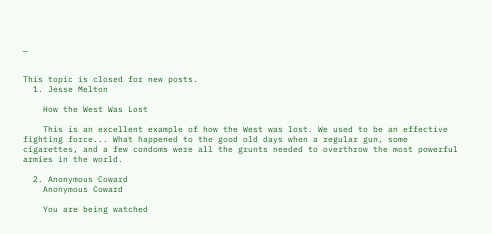…


This topic is closed for new posts.
  1. Jesse Melton

    How the West Was Lost

    This is an excellent example of how the West was lost. We used to be an effective fighting force... What happened to the good old days when a regular gun, some cigarettes, and a few condoms were all the grunts needed to overthrow the most powerful armies in the world.

  2. Anonymous Coward
    Anonymous Coward

    You are being watched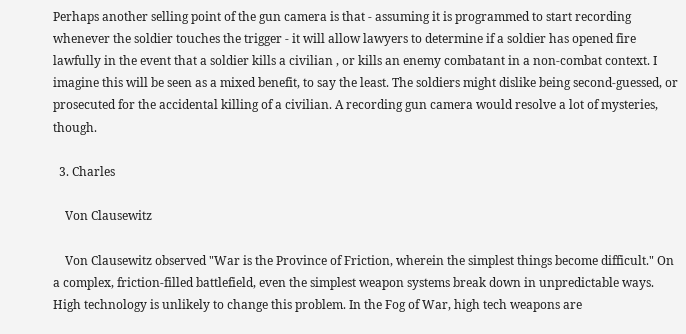Perhaps another selling point of the gun camera is that - assuming it is programmed to start recording whenever the soldier touches the trigger - it will allow lawyers to determine if a soldier has opened fire lawfully in the event that a soldier kills a civilian , or kills an enemy combatant in a non-combat context. I imagine this will be seen as a mixed benefit, to say the least. The soldiers might dislike being second-guessed, or prosecuted for the accidental killing of a civilian. A recording gun camera would resolve a lot of mysteries, though.

  3. Charles

    Von Clausewitz

    Von Clausewitz observed "War is the Province of Friction, wherein the simplest things become difficult." On a complex, friction-filled battlefield, even the simplest weapon systems break down in unpredictable ways. High technology is unlikely to change this problem. In the Fog of War, high tech weapons are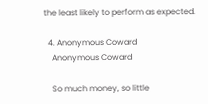the least likely to perform as expected.

  4. Anonymous Coward
    Anonymous Coward

    So much money, so little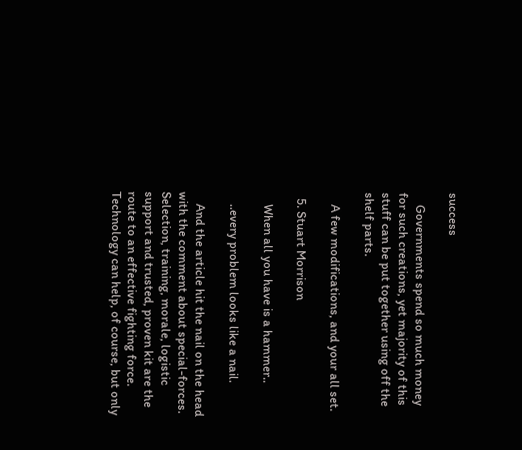success

    Governments spend so much money for such creations, yet majority of this stuff can be put together using off the shelf parts.

    A few modifications, and your all set.

  5. Stuart Morrison

    When all you have is a hammer..

    ..every problem looks like a nail.

    And the article hit the nail on the head with the comment about special-forces. Selection, training, morale, logistic support and trusted, proven kit are the route to an effective fighting force. Technology can help, of course, but only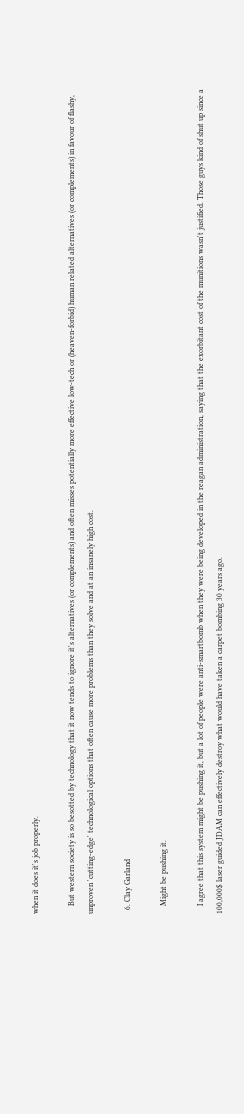when it does it's job properly.

    But western society is so besotted by technology that it now tends to ignore it's alternatives (or complements) and often misses potentially more effective low-tech or (heaven-forbid) human related alternatives (or complements) in favour of flashy, unproven 'cutting-edge' technological options that often cause more problems than they solve and at an insanely high cost.

  6. Clay Garland

    Might be pushing it.

    I agree that this system might be pushing it, but a lot of people were anti-smartbomb when they were being developed in the reagan administration, saying that the exorbitant cost of the munitions wasn't justified. Those guys kind of shut up since a 100,000$ laser guided JDAM can effectively destroy what would have taken a carpet bombing 30 years ago.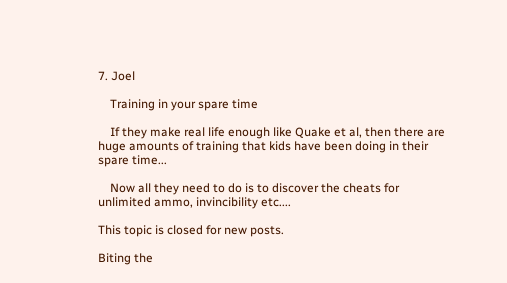7. Joel

    Training in your spare time

    If they make real life enough like Quake et al, then there are huge amounts of training that kids have been doing in their spare time...

    Now all they need to do is to discover the cheats for unlimited ammo, invincibility etc....

This topic is closed for new posts.

Biting the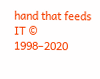hand that feeds IT © 1998–2020